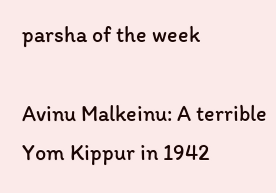parsha of the week

Avinu Malkeinu: A terrible Yom Kippur in 1942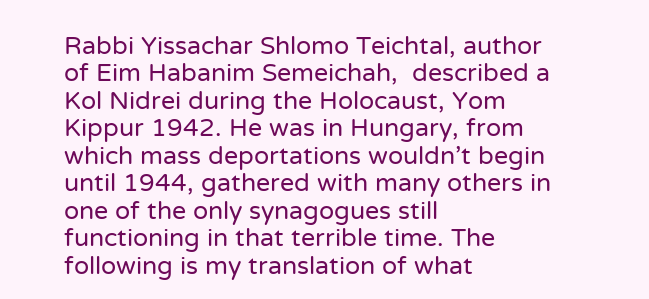Rabbi Yissachar Shlomo Teichtal, author of Eim Habanim Semeichah,  described a Kol Nidrei during the Holocaust, Yom Kippur 1942. He was in Hungary, from which mass deportations wouldn’t begin until 1944, gathered with many others in one of the only synagogues still functioning in that terrible time. The following is my translation of what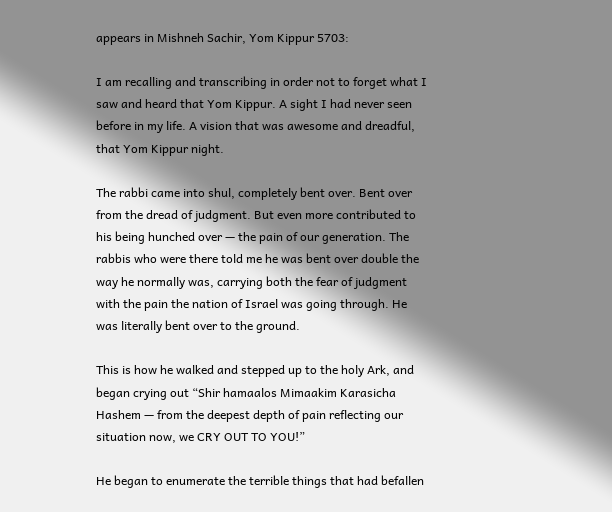appears in Mishneh Sachir, Yom Kippur 5703:

I am recalling and transcribing in order not to forget what I saw and heard that Yom Kippur. A sight I had never seen before in my life. A vision that was awesome and dreadful, that Yom Kippur night.

The rabbi came into shul, completely bent over. Bent over from the dread of judgment. But even more contributed to his being hunched over — the pain of our generation. The rabbis who were there told me he was bent over double the way he normally was, carrying both the fear of judgment with the pain the nation of Israel was going through. He was literally bent over to the ground.

This is how he walked and stepped up to the holy Ark, and began crying out “Shir hamaalos Mimaakim Karasicha Hashem — from the deepest depth of pain reflecting our situation now, we CRY OUT TO YOU!”

He began to enumerate the terrible things that had befallen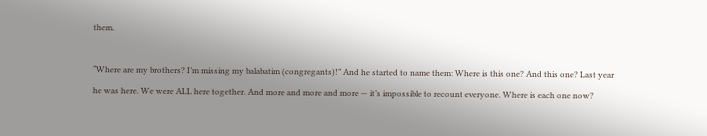them.

“Where are my brothers? I’m missing my balabatim (congregants)!” And he started to name them: Where is this one? And this one? Last year he was here. We were ALL here together. And more and more and more — it’s impossible to recount everyone. Where is each one now?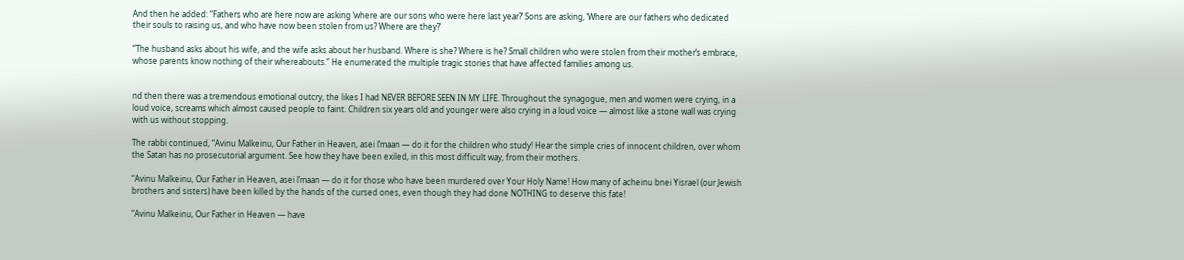And then he added: “Fathers who are here now are asking ‘where are our sons who were here last year?’ Sons are asking, ‘Where are our fathers who dedicated their souls to raising us, and who have now been stolen from us? Where are they?’

“The husband asks about his wife, and the wife asks about her husband. Where is she? Where is he? Small children who were stolen from their mother’s embrace, whose parents know nothing of their whereabouts.” He enumerated the multiple tragic stories that have affected families among us.


nd then there was a tremendous emotional outcry, the likes I had NEVER BEFORE SEEN IN MY LIFE. Throughout the synagogue, men and women were crying, in a loud voice, screams which almost caused people to faint. Children six years old and younger were also crying in a loud voice — almost like a stone wall was crying with us without stopping.

The rabbi continued, “Avinu Malkeinu, Our Father in Heaven, asei l’maan — do it for the children who study! Hear the simple cries of innocent children, over whom the Satan has no prosecutorial argument. See how they have been exiled, in this most difficult way, from their mothers.

“Avinu Malkeinu, Our Father in Heaven, asei l’maan — do it for those who have been murdered over Your Holy Name! How many of acheinu bnei Yisrael (our Jewish brothers and sisters) have been killed by the hands of the cursed ones, even though they had done NOTHING to deserve this fate!

“Avinu Malkeinu, Our Father in Heaven — have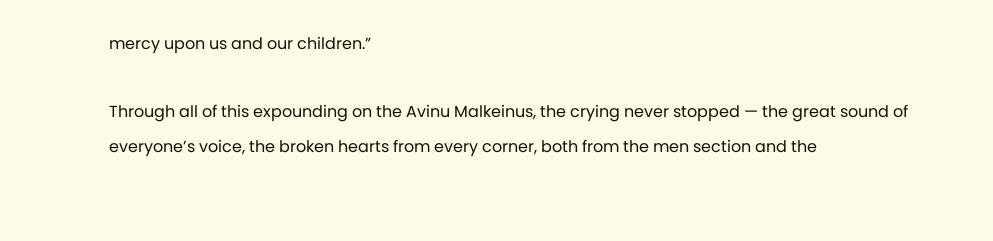mercy upon us and our children.”

Through all of this expounding on the Avinu Malkeinus, the crying never stopped — the great sound of everyone’s voice, the broken hearts from every corner, both from the men section and the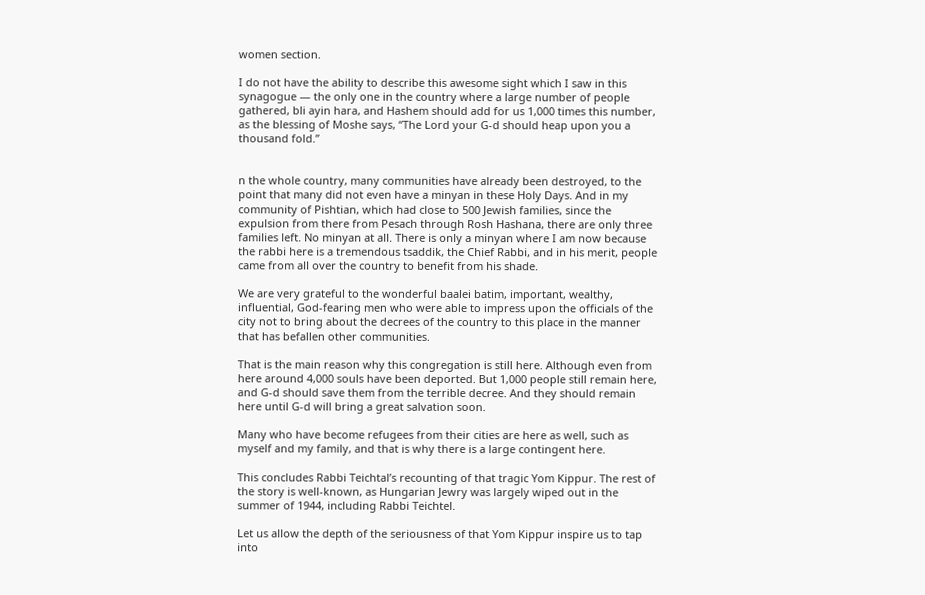women section.

I do not have the ability to describe this awesome sight which I saw in this synagogue — the only one in the country where a large number of people gathered, bli ayin hara, and Hashem should add for us 1,000 times this number, as the blessing of Moshe says, “The Lord your G-d should heap upon you a thousand fold.”


n the whole country, many communities have already been destroyed, to the point that many did not even have a minyan in these Holy Days. And in my community of Pishtian, which had close to 500 Jewish families, since the expulsion from there from Pesach through Rosh Hashana, there are only three families left. No minyan at all. There is only a minyan where I am now because the rabbi here is a tremendous tsaddik, the Chief Rabbi, and in his merit, people came from all over the country to benefit from his shade.

We are very grateful to the wonderful baalei batim, important, wealthy, influential, God-fearing men who were able to impress upon the officials of the city not to bring about the decrees of the country to this place in the manner that has befallen other communities.

That is the main reason why this congregation is still here. Although even from here around 4,000 souls have been deported. But 1,000 people still remain here, and G-d should save them from the terrible decree. And they should remain here until G-d will bring a great salvation soon.

Many who have become refugees from their cities are here as well, such as myself and my family, and that is why there is a large contingent here.

This concludes Rabbi Teichtal’s recounting of that tragic Yom Kippur. The rest of the story is well-known, as Hungarian Jewry was largely wiped out in the summer of 1944, including Rabbi Teichtel.

Let us allow the depth of the seriousness of that Yom Kippur inspire us to tap into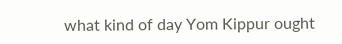what kind of day Yom Kippur ought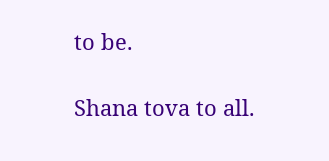to be.

Shana tova to all.